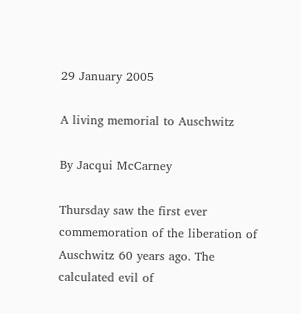29 January 2005

A living memorial to Auschwitz

By Jacqui McCarney

Thursday saw the first ever commemoration of the liberation of Auschwitz 60 years ago. The calculated evil of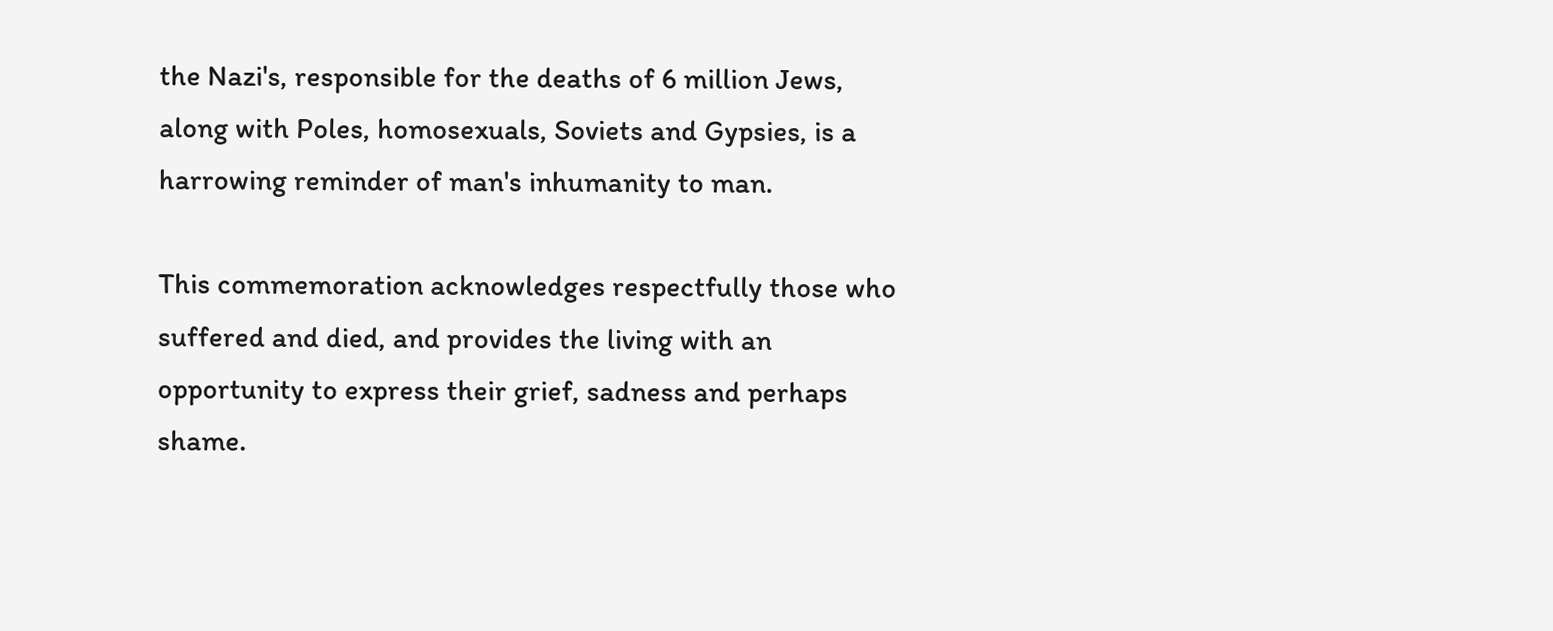the Nazi's, responsible for the deaths of 6 million Jews, along with Poles, homosexuals, Soviets and Gypsies, is a harrowing reminder of man's inhumanity to man.

This commemoration acknowledges respectfully those who suffered and died, and provides the living with an opportunity to express their grief, sadness and perhaps shame.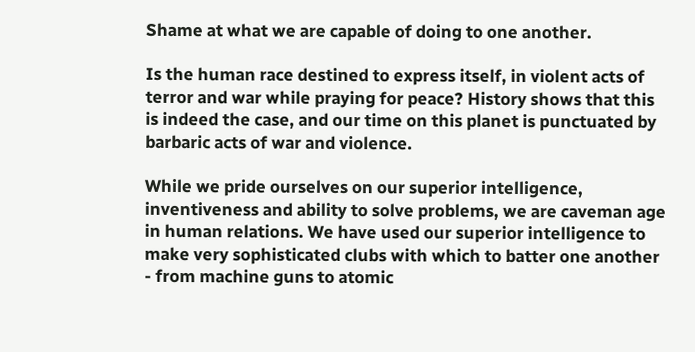Shame at what we are capable of doing to one another.

Is the human race destined to express itself, in violent acts of terror and war while praying for peace? History shows that this is indeed the case, and our time on this planet is punctuated by barbaric acts of war and violence.

While we pride ourselves on our superior intelligence, inventiveness and ability to solve problems, we are caveman age in human relations. We have used our superior intelligence to make very sophisticated clubs with which to batter one another - from machine guns to atomic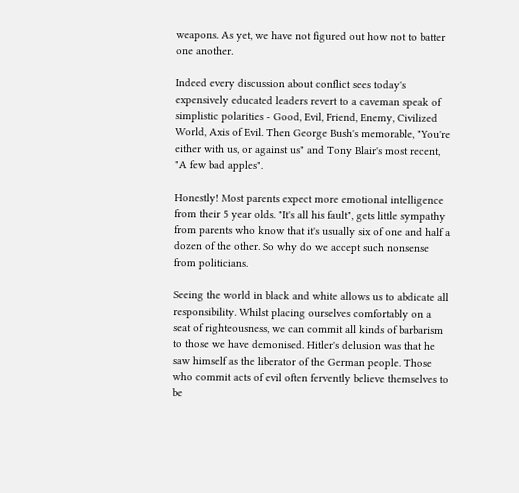weapons. As yet, we have not figured out how not to batter one another.

Indeed every discussion about conflict sees today's expensively educated leaders revert to a caveman speak of simplistic polarities - Good, Evil, Friend, Enemy, Civilized World, Axis of Evil. Then George Bush's memorable, "You're either with us, or against us" and Tony Blair's most recent, "A few bad apples".

Honestly! Most parents expect more emotional intelligence from their 5 year olds. "It's all his fault", gets little sympathy from parents who know that it's usually six of one and half a dozen of the other. So why do we accept such nonsense from politicians.

Seeing the world in black and white allows us to abdicate all responsibility. Whilst placing ourselves comfortably on a seat of righteousness, we can commit all kinds of barbarism to those we have demonised. Hitler's delusion was that he saw himself as the liberator of the German people. Those who commit acts of evil often fervently believe themselves to be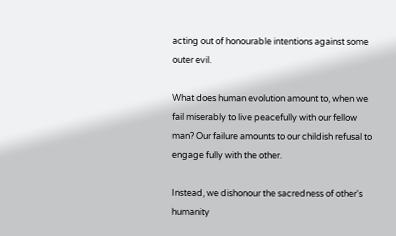acting out of honourable intentions against some outer evil.

What does human evolution amount to, when we fail miserably to live peacefully with our fellow man? Our failure amounts to our childish refusal to engage fully with the other.

Instead, we dishonour the sacredness of other's humanity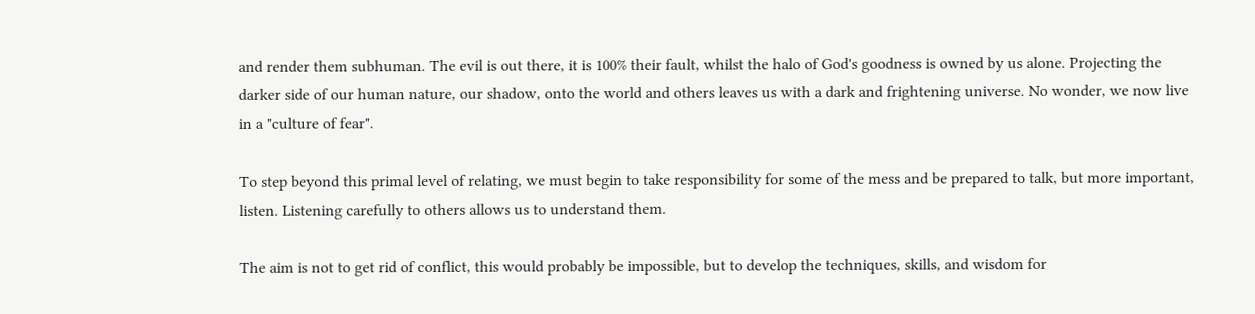and render them subhuman. The evil is out there, it is 100% their fault, whilst the halo of God's goodness is owned by us alone. Projecting the darker side of our human nature, our shadow, onto the world and others leaves us with a dark and frightening universe. No wonder, we now live in a "culture of fear".

To step beyond this primal level of relating, we must begin to take responsibility for some of the mess and be prepared to talk, but more important, listen. Listening carefully to others allows us to understand them.

The aim is not to get rid of conflict, this would probably be impossible, but to develop the techniques, skills, and wisdom for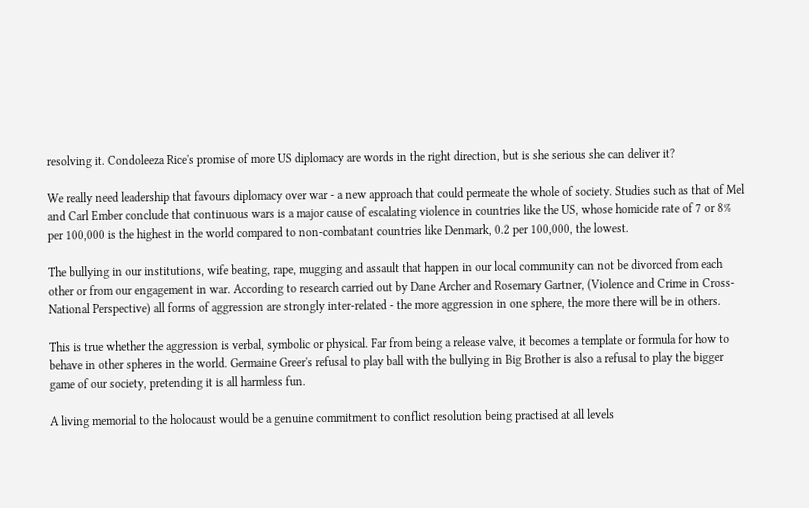resolving it. Condoleeza Rice's promise of more US diplomacy are words in the right direction, but is she serious she can deliver it?

We really need leadership that favours diplomacy over war - a new approach that could permeate the whole of society. Studies such as that of Mel and Carl Ember conclude that continuous wars is a major cause of escalating violence in countries like the US, whose homicide rate of 7 or 8% per 100,000 is the highest in the world compared to non-combatant countries like Denmark, 0.2 per 100,000, the lowest.

The bullying in our institutions, wife beating, rape, mugging and assault that happen in our local community can not be divorced from each other or from our engagement in war. According to research carried out by Dane Archer and Rosemary Gartner, (Violence and Crime in Cross-National Perspective) all forms of aggression are strongly inter-related - the more aggression in one sphere, the more there will be in others.

This is true whether the aggression is verbal, symbolic or physical. Far from being a release valve, it becomes a template or formula for how to behave in other spheres in the world. Germaine Greer's refusal to play ball with the bullying in Big Brother is also a refusal to play the bigger game of our society, pretending it is all harmless fun.

A living memorial to the holocaust would be a genuine commitment to conflict resolution being practised at all levels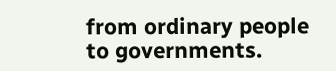from ordinary people to governments.